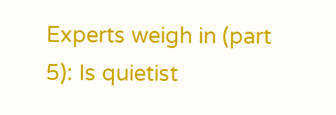Experts weigh in (part 5): Is quietist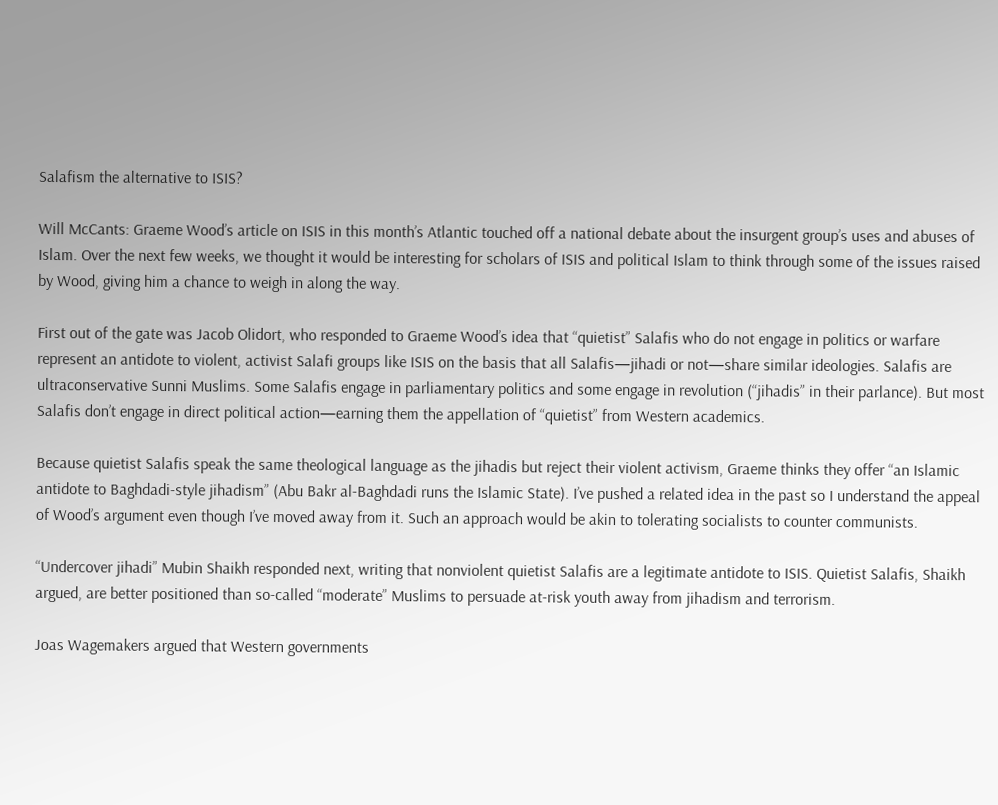Salafism the alternative to ISIS?

Will McCants: Graeme Wood’s article on ISIS in this month’s Atlantic touched off a national debate about the insurgent group’s uses and abuses of Islam. Over the next few weeks, we thought it would be interesting for scholars of ISIS and political Islam to think through some of the issues raised by Wood, giving him a chance to weigh in along the way.

First out of the gate was Jacob Olidort, who responded to Graeme Wood’s idea that “quietist” Salafis who do not engage in politics or warfare represent an antidote to violent, activist Salafi groups like ISIS on the basis that all Salafis—jihadi or not—share similar ideologies. Salafis are ultraconservative Sunni Muslims. Some Salafis engage in parliamentary politics and some engage in revolution (“jihadis” in their parlance). But most Salafis don’t engage in direct political action—earning them the appellation of “quietist” from Western academics.

Because quietist Salafis speak the same theological language as the jihadis but reject their violent activism, Graeme thinks they offer “an Islamic antidote to Baghdadi-style jihadism” (Abu Bakr al-Baghdadi runs the Islamic State). I’ve pushed a related idea in the past so I understand the appeal of Wood’s argument even though I’ve moved away from it. Such an approach would be akin to tolerating socialists to counter communists.

“Undercover jihadi” Mubin Shaikh responded next, writing that nonviolent quietist Salafis are a legitimate antidote to ISIS. Quietist Salafis, Shaikh argued, are better positioned than so-called “moderate” Muslims to persuade at-risk youth away from jihadism and terrorism.

Joas Wagemakers argued that Western governments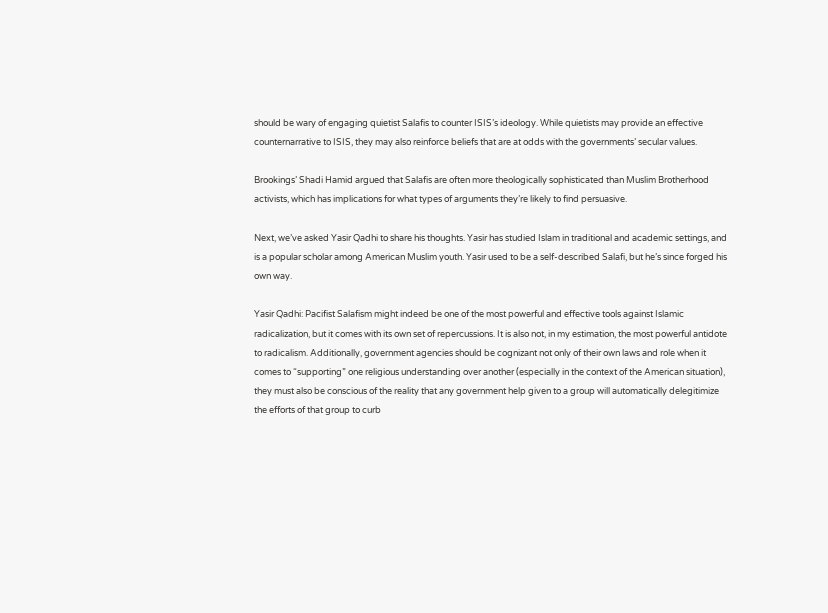should be wary of engaging quietist Salafis to counter ISIS’s ideology. While quietists may provide an effective counternarrative to ISIS, they may also reinforce beliefs that are at odds with the governments’ secular values.

Brookings’ Shadi Hamid argued that Salafis are often more theologically sophisticated than Muslim Brotherhood activists, which has implications for what types of arguments they’re likely to find persuasive.

Next, we’ve asked Yasir Qadhi to share his thoughts. Yasir has studied Islam in traditional and academic settings, and is a popular scholar among American Muslim youth. Yasir used to be a self-described Salafi, but he’s since forged his own way.

Yasir Qadhi: Pacifist Salafism might indeed be one of the most powerful and effective tools against Islamic radicalization, but it comes with its own set of repercussions. It is also not, in my estimation, the most powerful antidote to radicalism. Additionally, government agencies should be cognizant not only of their own laws and role when it comes to “supporting” one religious understanding over another (especially in the context of the American situation), they must also be conscious of the reality that any government help given to a group will automatically delegitimize the efforts of that group to curb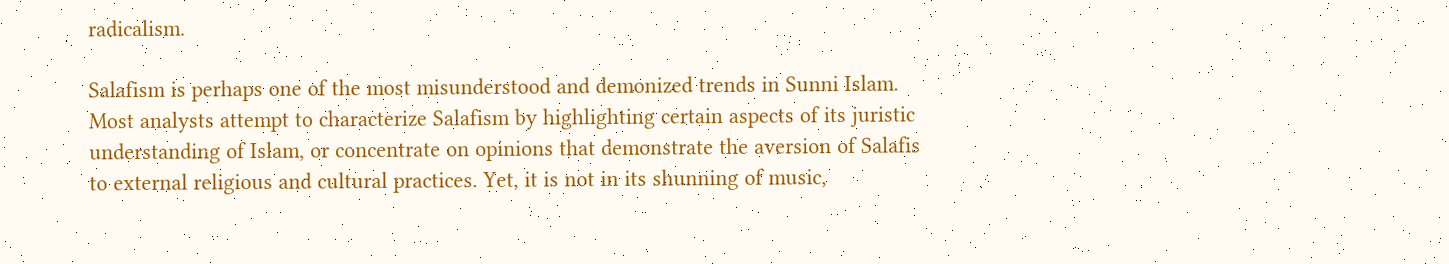radicalism.

Salafism is perhaps one of the most misunderstood and demonized trends in Sunni Islam. Most analysts attempt to characterize Salafism by highlighting certain aspects of its juristic understanding of Islam, or concentrate on opinions that demonstrate the aversion of Salafis to external religious and cultural practices. Yet, it is not in its shunning of music,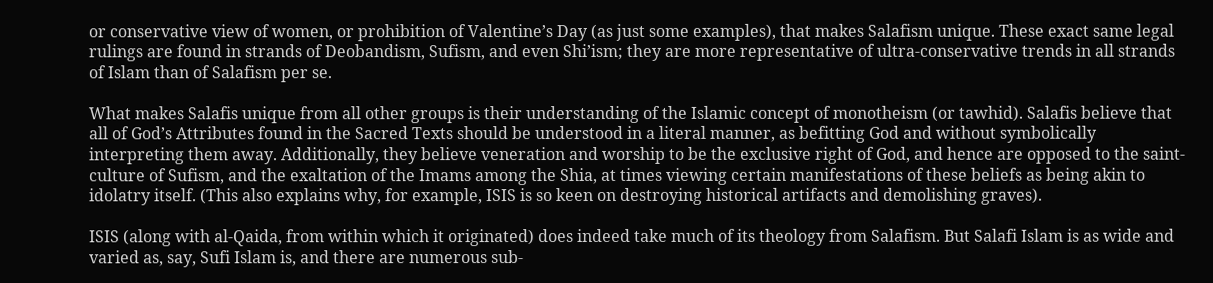or conservative view of women, or prohibition of Valentine’s Day (as just some examples), that makes Salafism unique. These exact same legal rulings are found in strands of Deobandism, Sufism, and even Shi’ism; they are more representative of ultra-conservative trends in all strands of Islam than of Salafism per se.

What makes Salafis unique from all other groups is their understanding of the Islamic concept of monotheism (or tawhid). Salafis believe that all of God’s Attributes found in the Sacred Texts should be understood in a literal manner, as befitting God and without symbolically interpreting them away. Additionally, they believe veneration and worship to be the exclusive right of God, and hence are opposed to the saint-culture of Sufism, and the exaltation of the Imams among the Shia, at times viewing certain manifestations of these beliefs as being akin to idolatry itself. (This also explains why, for example, ISIS is so keen on destroying historical artifacts and demolishing graves).

ISIS (along with al-Qaida, from within which it originated) does indeed take much of its theology from Salafism. But Salafi Islam is as wide and varied as, say, Sufi Islam is, and there are numerous sub-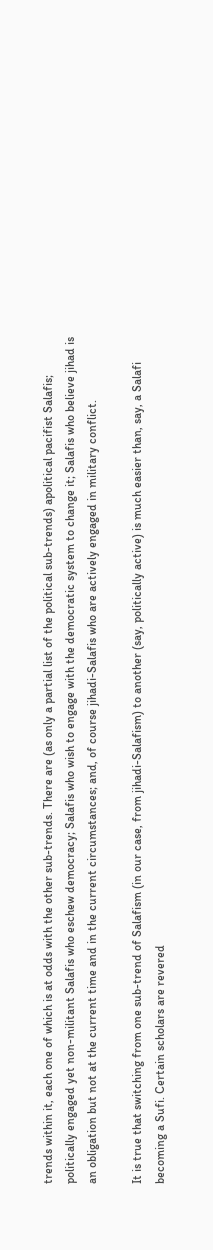trends within it, each one of which is at odds with the other sub-trends. There are (as only a partial list of the political sub-trends) apolitical pacifist Salafis; politically engaged yet non-militant Salafis who eschew democracy; Salafis who wish to engage with the democratic system to change it; Salafis who believe jihad is an obligation but not at the current time and in the current circumstances; and, of course jihadi-Salafis who are actively engaged in military conflict.

It is true that switching from one sub-trend of Salafism (in our case, from jihadi-Salafism) to another (say, politically active) is much easier than, say, a Salafi becoming a Sufi. Certain scholars are revered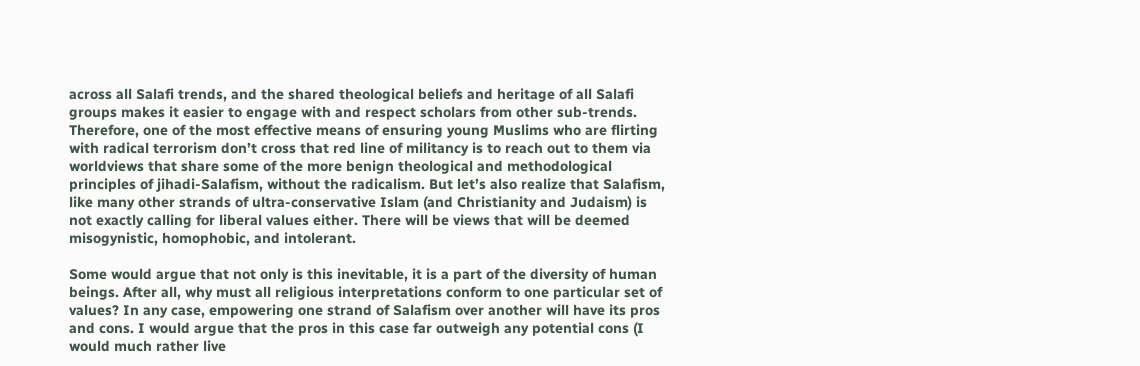across all Salafi trends, and the shared theological beliefs and heritage of all Salafi groups makes it easier to engage with and respect scholars from other sub-trends. Therefore, one of the most effective means of ensuring young Muslims who are flirting with radical terrorism don’t cross that red line of militancy is to reach out to them via worldviews that share some of the more benign theological and methodological principles of jihadi-Salafism, without the radicalism. But let’s also realize that Salafism, like many other strands of ultra-conservative Islam (and Christianity and Judaism) is not exactly calling for liberal values either. There will be views that will be deemed misogynistic, homophobic, and intolerant.

Some would argue that not only is this inevitable, it is a part of the diversity of human beings. After all, why must all religious interpretations conform to one particular set of values? In any case, empowering one strand of Salafism over another will have its pros and cons. I would argue that the pros in this case far outweigh any potential cons (I would much rather live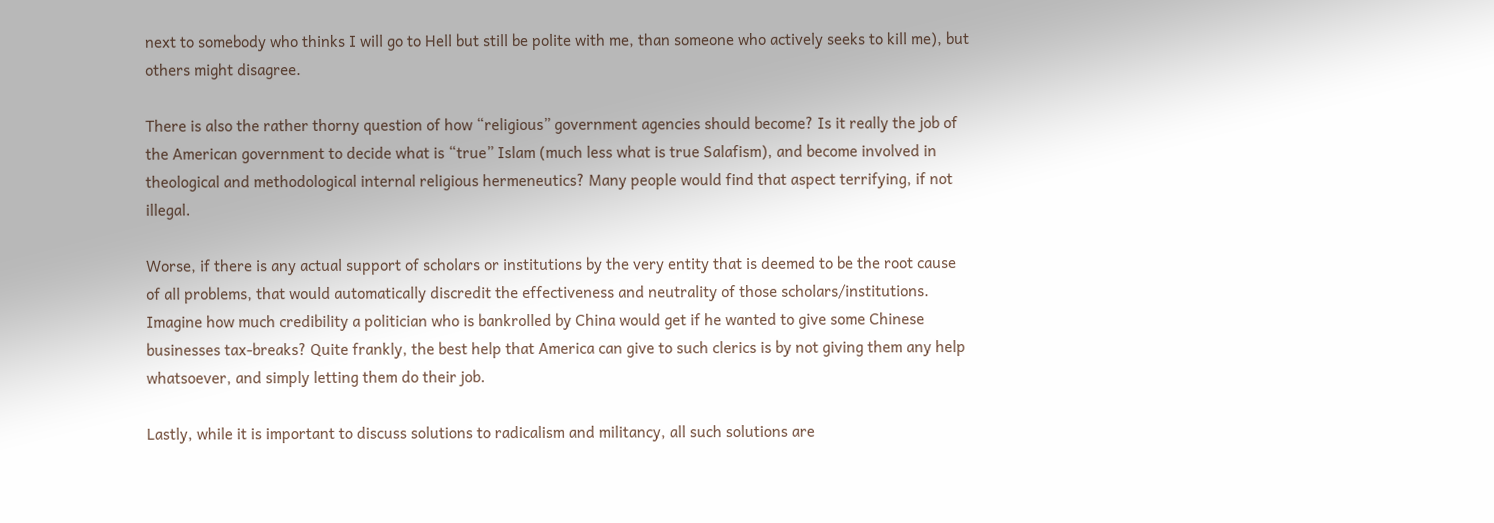next to somebody who thinks I will go to Hell but still be polite with me, than someone who actively seeks to kill me), but others might disagree.

There is also the rather thorny question of how “religious” government agencies should become? Is it really the job of the American government to decide what is “true” Islam (much less what is true Salafism), and become involved in theological and methodological internal religious hermeneutics? Many people would find that aspect terrifying, if not illegal.

Worse, if there is any actual support of scholars or institutions by the very entity that is deemed to be the root cause of all problems, that would automatically discredit the effectiveness and neutrality of those scholars/institutions. Imagine how much credibility a politician who is bankrolled by China would get if he wanted to give some Chinese businesses tax-breaks? Quite frankly, the best help that America can give to such clerics is by not giving them any help whatsoever, and simply letting them do their job.

Lastly, while it is important to discuss solutions to radicalism and militancy, all such solutions are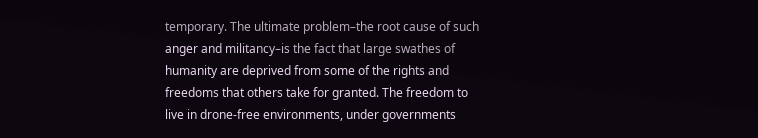temporary. The ultimate problem–the root cause of such anger and militancy–is the fact that large swathes of humanity are deprived from some of the rights and freedoms that others take for granted. The freedom to live in drone-free environments, under governments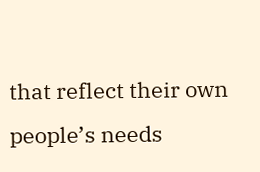that reflect their own people’s needs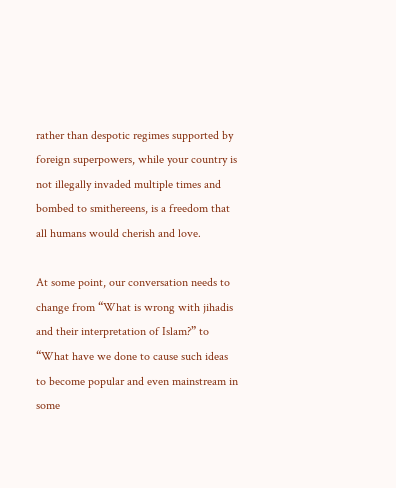rather than despotic regimes supported by foreign superpowers, while your country is not illegally invaded multiple times and bombed to smithereens, is a freedom that all humans would cherish and love.

At some point, our conversation needs to change from “What is wrong with jihadis and their interpretation of Islam?” to “What have we done to cause such ideas to become popular and even mainstream in some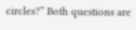circles?” Both questions are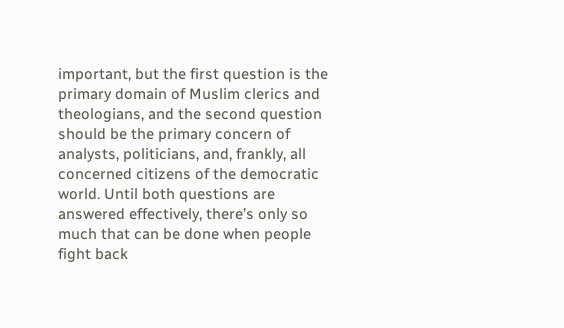important, but the first question is the primary domain of Muslim clerics and theologians, and the second question should be the primary concern of analysts, politicians, and, frankly, all concerned citizens of the democratic world. Until both questions are answered effectively, there’s only so much that can be done when people fight back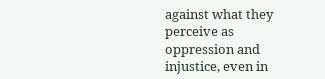against what they perceive as oppression and injustice, even in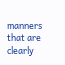manners that are clearly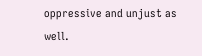oppressive and unjust as well.